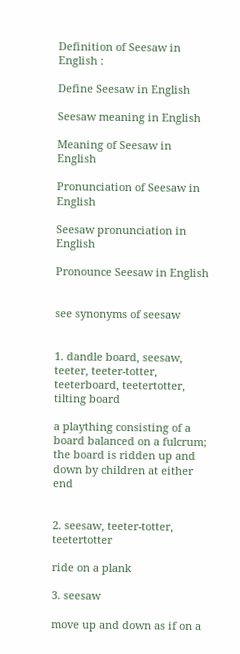Definition of Seesaw in English :

Define Seesaw in English

Seesaw meaning in English

Meaning of Seesaw in English

Pronunciation of Seesaw in English

Seesaw pronunciation in English

Pronounce Seesaw in English


see synonyms of seesaw


1. dandle board, seesaw, teeter, teeter-totter, teeterboard, teetertotter, tilting board

a plaything consisting of a board balanced on a fulcrum; the board is ridden up and down by children at either end


2. seesaw, teeter-totter, teetertotter

ride on a plank

3. seesaw

move up and down as if on a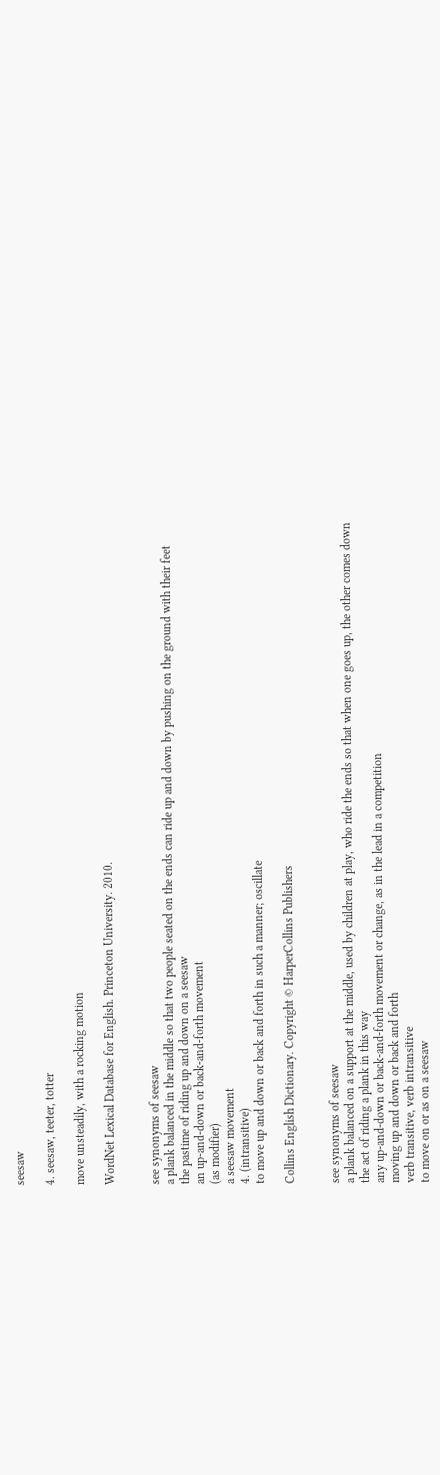seesaw

4. seesaw, teeter, totter

move unsteadily, with a rocking motion

WordNet Lexical Database for English. Princeton University. 2010.


see synonyms of seesaw
a plank balanced in the middle so that two people seated on the ends can ride up and down by pushing on the ground with their feet
the pastime of riding up and down on a seesaw
an up-and-down or back-and-forth movement
(as modifier)
a seesaw movement
4. (intransitive)
to move up and down or back and forth in such a manner; oscillate

Collins English Dictionary. Copyright © HarperCollins Publishers


see synonyms of seesaw
a plank balanced on a support at the middle, used by children at play, who ride the ends so that when one goes up, the other comes down
the act of riding a plank in this way
any up-and-down or back-and-forth movement or change, as in the lead in a competition
moving up and down or back and forth
verb transitive, verb intransitive
to move on or as on a seesaw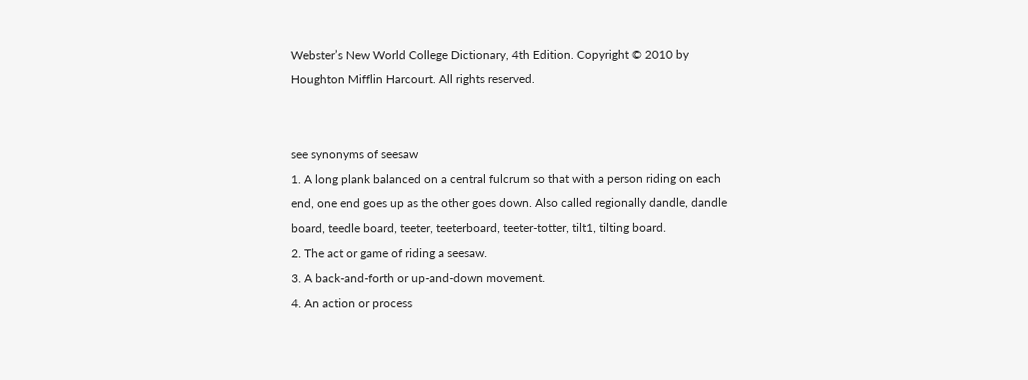Webster’s New World College Dictionary, 4th Edition. Copyright © 2010 by Houghton Mifflin Harcourt. All rights reserved.


see synonyms of seesaw
1. A long plank balanced on a central fulcrum so that with a person riding on each end, one end goes up as the other goes down. Also called regionally dandle, dandle board, teedle board, teeter, teeterboard, teeter-totter, tilt1, tilting board.
2. The act or game of riding a seesaw.
3. A back-and-forth or up-and-down movement.
4. An action or process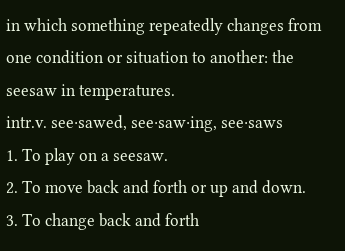in which something repeatedly changes from one condition or situation to another: the seesaw in temperatures.
intr.v. see·sawed, see·saw·ing, see·saws
1. To play on a seesaw.
2. To move back and forth or up and down.
3. To change back and forth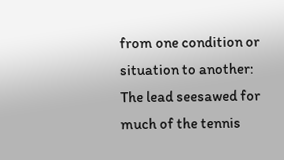from one condition or situation to another: The lead seesawed for much of the tennis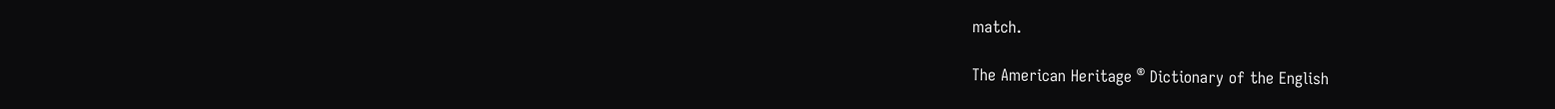match.

The American Heritage ® Dictionary of the English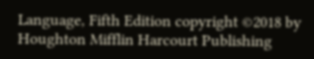Language, Fifth Edition copyright ©2018 by Houghton Mifflin Harcourt Publishing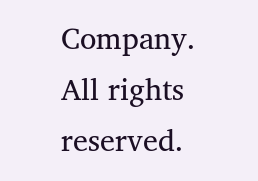Company. All rights reserved.